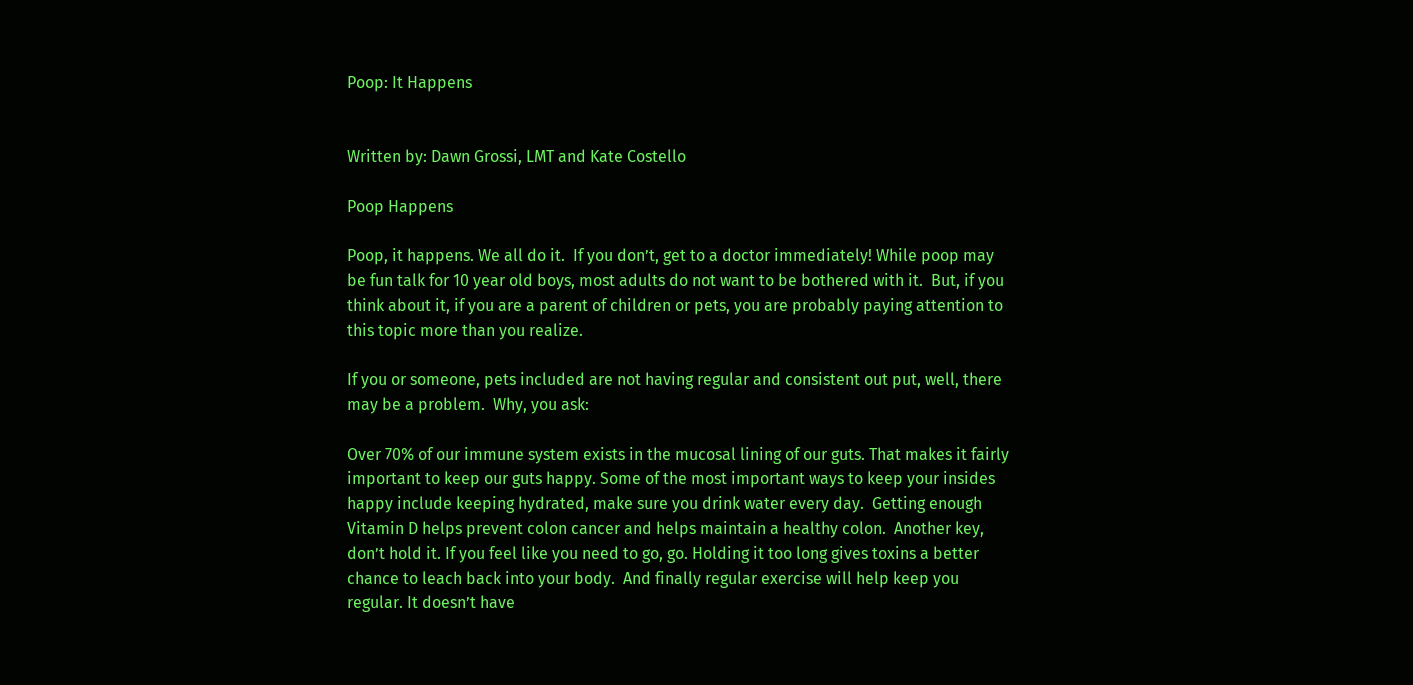Poop: It Happens


Written by: Dawn Grossi, LMT and Kate Costello

Poop Happens

Poop, it happens. We all do it.  If you don’t, get to a doctor immediately! While poop may be fun talk for 10 year old boys, most adults do not want to be bothered with it.  But, if you think about it, if you are a parent of children or pets, you are probably paying attention to this topic more than you realize.

If you or someone, pets included are not having regular and consistent out put, well, there may be a problem.  Why, you ask:

Over 70% of our immune system exists in the mucosal lining of our guts. That makes it fairly important to keep our guts happy. Some of the most important ways to keep your insides happy include keeping hydrated, make sure you drink water every day.  Getting enough Vitamin D helps prevent colon cancer and helps maintain a healthy colon.  Another key,  don’t hold it. If you feel like you need to go, go. Holding it too long gives toxins a better chance to leach back into your body.  And finally regular exercise will help keep you regular. It doesn’t have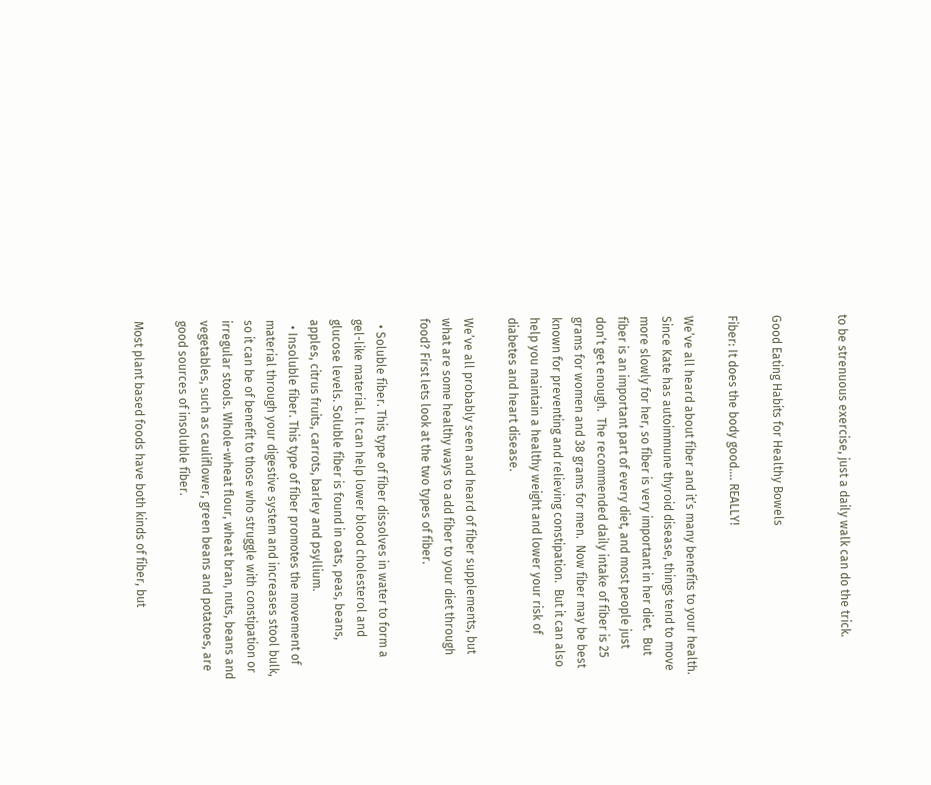to be strenuous exercise, just a daily walk can do the trick.


Good Eating Habits for Healthy Bowels

Fiber: It does the body good…. REALLY!

We’ve all heard about fiber and it’s many benefits to your health.  Since Kate has autoimmune thyroid disease, things tend to move more slowly for her, so fiber is very important in her diet.  But fiber is an important part of every diet, and most people just don’t get enough.  The recommended daily intake of fiber is 25 grams for women and 38 grams for men.  Now fiber may be best known for preventing and relieving constipation.  But it can also help you maintain a healthy weight and lower your risk of diabetes and heart disease.

We’ve all probably seen and heard of fiber supplements, but what are some healthy ways to add fiber to your diet through food? First lets look at the two types of fiber.

  • Soluble fiber. This type of fiber dissolves in water to form a gel-like material. It can help lower blood cholesterol and glucose levels. Soluble fiber is found in oats, peas, beans, apples, citrus fruits, carrots, barley and psyllium.
  • Insoluble fiber. This type of fiber promotes the movement of material through your digestive system and increases stool bulk, so it can be of benefit to those who struggle with constipation or irregular stools. Whole-wheat flour, wheat bran, nuts, beans and vegetables, such as cauliflower, green beans and potatoes, are good sources of insoluble fiber.

Most plant based foods have both kinds of fiber, but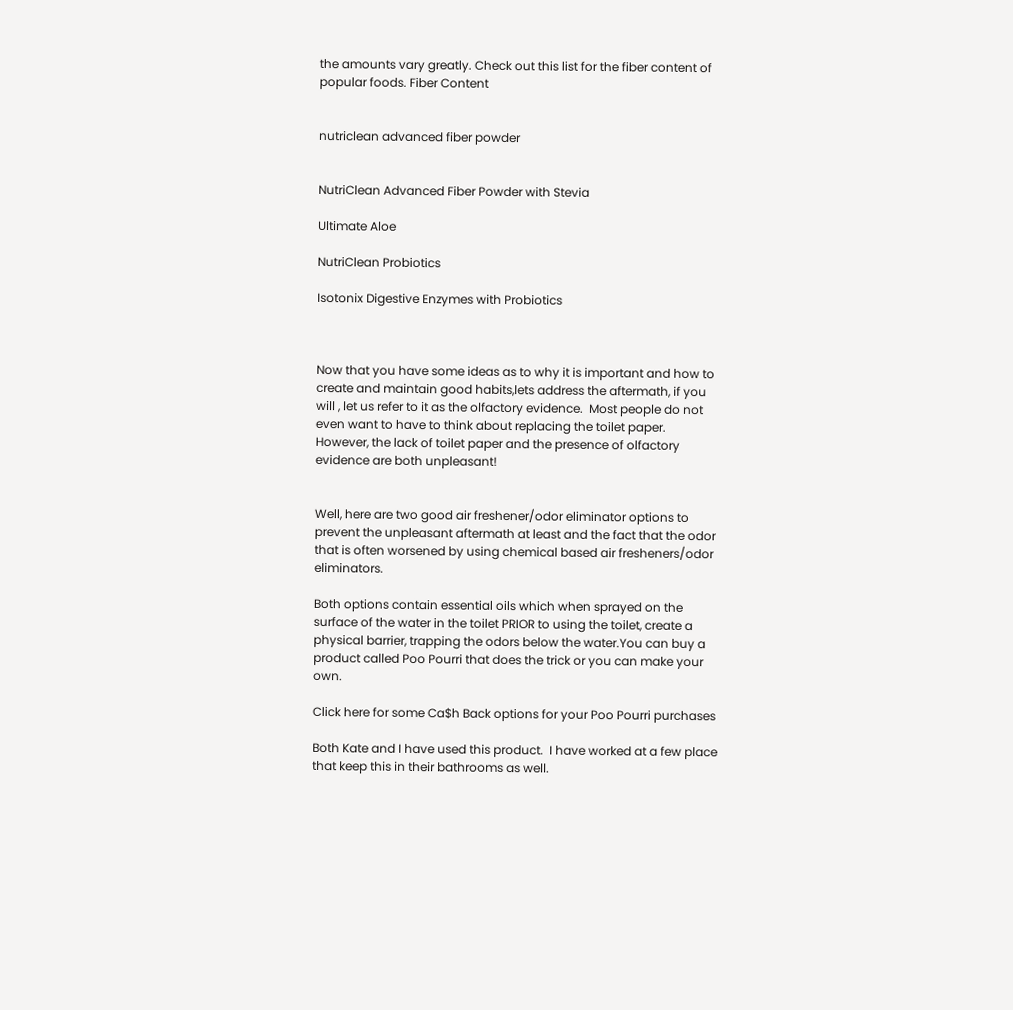the amounts vary greatly. Check out this list for the fiber content of popular foods. Fiber Content


nutriclean advanced fiber powder


NutriClean Advanced Fiber Powder with Stevia

Ultimate Aloe

NutriClean Probiotics

Isotonix Digestive Enzymes with Probiotics



Now that you have some ideas as to why it is important and how to create and maintain good habits,lets address the aftermath, if you will , let us refer to it as the olfactory evidence.  Most people do not even want to have to think about replacing the toilet paper.  However, the lack of toilet paper and the presence of olfactory evidence are both unpleasant!


Well, here are two good air freshener/odor eliminator options to prevent the unpleasant aftermath at least and the fact that the odor that is often worsened by using chemical based air fresheners/odor eliminators.

Both options contain essential oils which when sprayed on the surface of the water in the toilet PRIOR to using the toilet, create a physical barrier, trapping the odors below the water.You can buy a product called Poo Pourri that does the trick or you can make your own.

Click here for some Ca$h Back options for your Poo Pourri purchases

Both Kate and I have used this product.  I have worked at a few place that keep this in their bathrooms as well.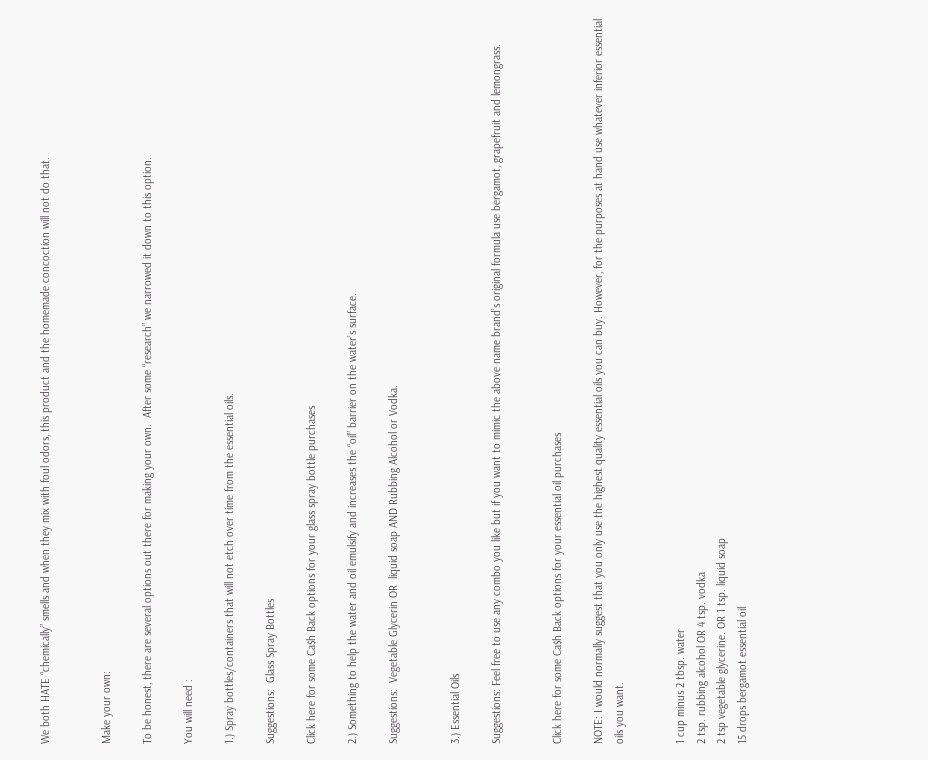We both HATE “chemically” smells and when they mix with foul odors, this product and the homemade concoction will not do that.


Make your own:

To be honest, there are several options out there for making your own.  After some “research” we narrowed it down to this option.

You will need :

1.) Spray bottles/containers that will not etch over time from the essential oils.

Suggestions:  Glass Spray Bottles

Click here for some Ca$h Back options for your glass spray bottle purchases

2.) Something to help the water and oil emulsify and increases the “oil” barrier on the water’s surface.

Suggestions:  Vegetable Glycerin OR  liquid soap AND Rubbing Alcohol or Vodka.


3.) Essential Oils

Suggestions: Feel free to use any combo you like but if you want to mimic the above name brand’s original formula use bergamot, grapefruit and lemongrass.


Click here for some Ca$h Back options for your essential oil purchases

NOTE: I would normally suggest that you only use the highest quality essential oils you can buy. However, for the purposes at hand use whatever inferior essential oils you want.


1 cup minus 2 tbsp. water
2 tsp. rubbing alcohol OR 4 tsp. vodka
2 tsp vegetable glycerine. OR 1 tsp. liquid soap
15 drops bergamot essential oil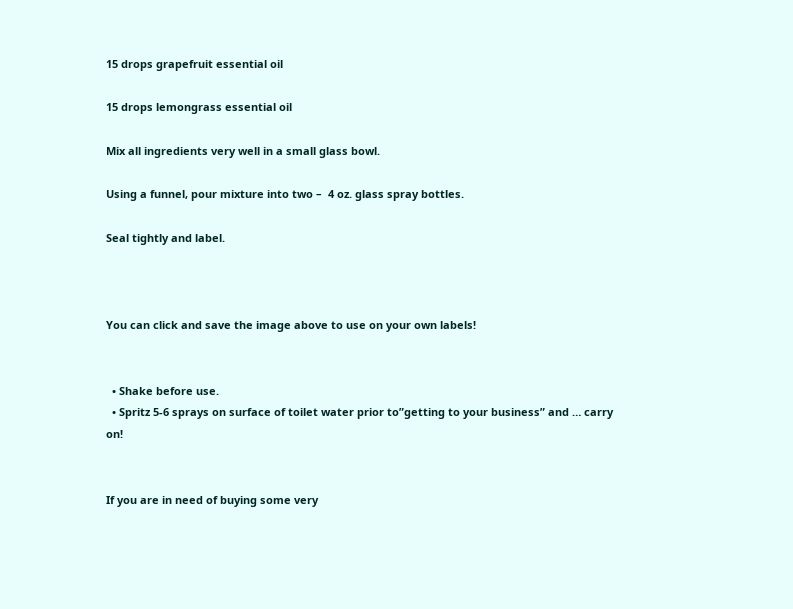15 drops grapefruit essential oil

15 drops lemongrass essential oil

Mix all ingredients very well in a small glass bowl.

Using a funnel, pour mixture into two –  4 oz. glass spray bottles.

Seal tightly and label.



You can click and save the image above to use on your own labels!


  • Shake before use.
  • Spritz 5-6 sprays on surface of toilet water prior to”getting to your business” and … carry on!


If you are in need of buying some very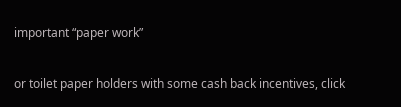important “paper work”

or toilet paper holders with some cash back incentives, click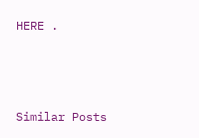HERE .



Similar Posts